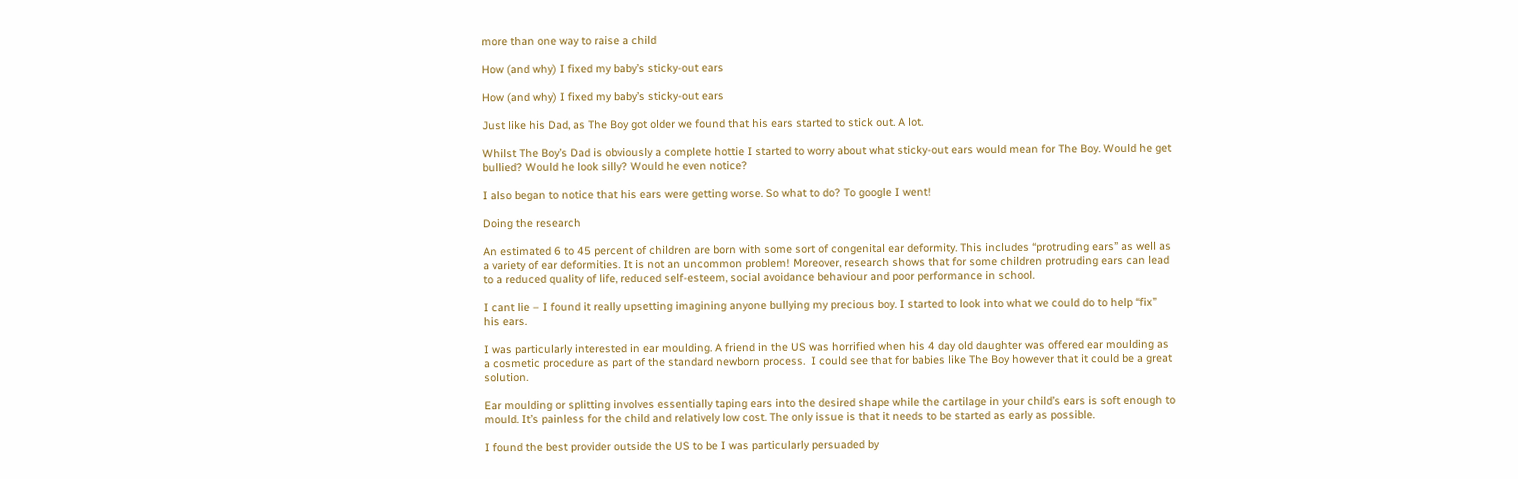more than one way to raise a child

How (and why) I fixed my baby’s sticky-out ears

How (and why) I fixed my baby’s sticky-out ears

Just like his Dad, as The Boy got older we found that his ears started to stick out. A lot.

Whilst The Boy’s Dad is obviously a complete hottie I started to worry about what sticky-out ears would mean for The Boy. Would he get bullied? Would he look silly? Would he even notice?

I also began to notice that his ears were getting worse. So what to do? To google I went!

Doing the research

An estimated 6 to 45 percent of children are born with some sort of congenital ear deformity. This includes “protruding ears” as well as a variety of ear deformities. It is not an uncommon problem! Moreover, research shows that for some children protruding ears can lead to a reduced quality of life, reduced self-esteem, social avoidance behaviour and poor performance in school.

I cant lie – I found it really upsetting imagining anyone bullying my precious boy. I started to look into what we could do to help “fix” his ears.

I was particularly interested in ear moulding. A friend in the US was horrified when his 4 day old daughter was offered ear moulding as a cosmetic procedure as part of the standard newborn process.  I could see that for babies like The Boy however that it could be a great solution.

Ear moulding or splitting involves essentially taping ears into the desired shape while the cartilage in your child’s ears is soft enough to mould. It’s painless for the child and relatively low cost. The only issue is that it needs to be started as early as possible.

I found the best provider outside the US to be I was particularly persuaded by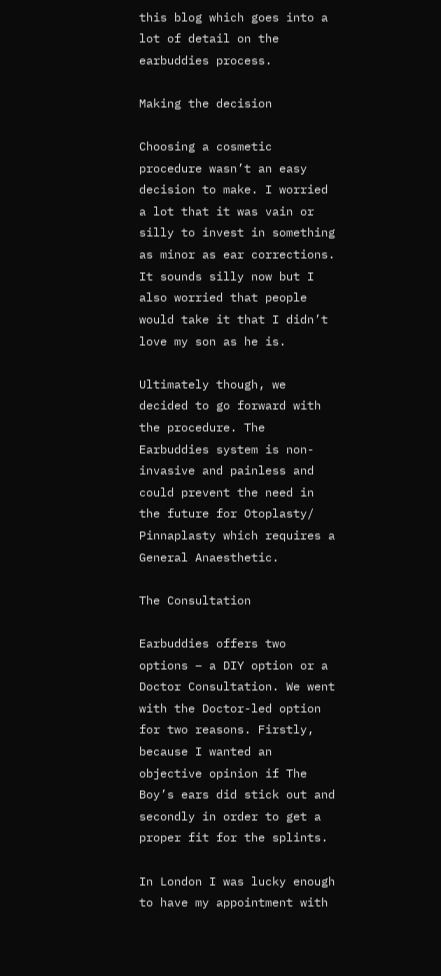this blog which goes into a lot of detail on the earbuddies process.

Making the decision

Choosing a cosmetic procedure wasn’t an easy decision to make. I worried a lot that it was vain or silly to invest in something as minor as ear corrections. It sounds silly now but I also worried that people would take it that I didn’t love my son as he is.

Ultimately though, we decided to go forward with the procedure. The Earbuddies system is non-invasive and painless and could prevent the need in the future for Otoplasty/ Pinnaplasty which requires a General Anaesthetic.

The Consultation

Earbuddies offers two options – a DIY option or a Doctor Consultation. We went with the Doctor-led option for two reasons. Firstly, because I wanted an objective opinion if The Boy’s ears did stick out and secondly in order to get a proper fit for the splints.

In London I was lucky enough to have my appointment with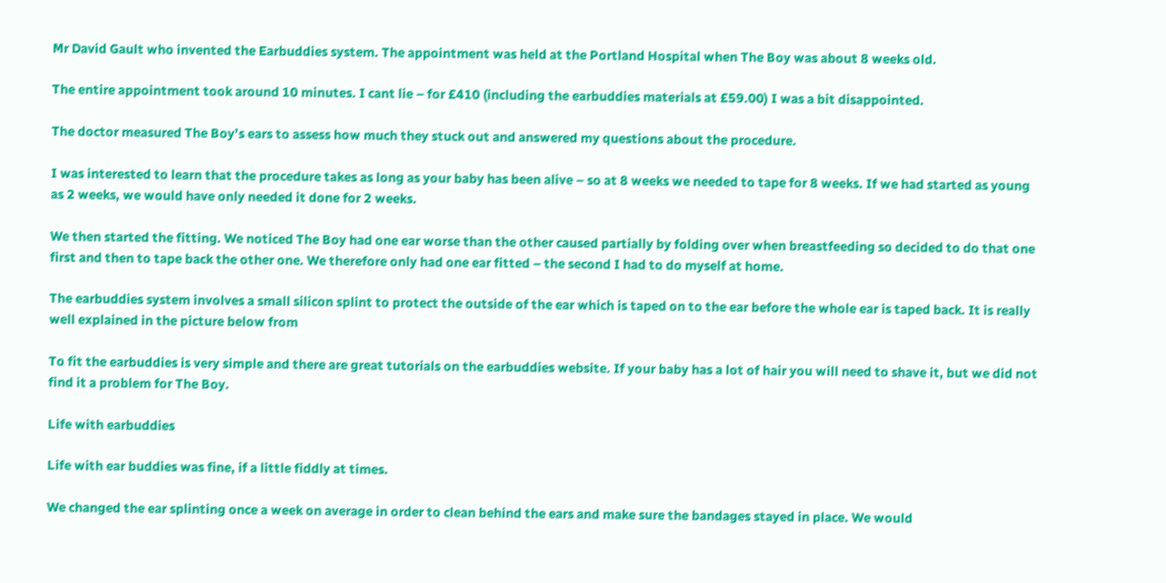Mr David Gault who invented the Earbuddies system. The appointment was held at the Portland Hospital when The Boy was about 8 weeks old.

The entire appointment took around 10 minutes. I cant lie – for £410 (including the earbuddies materials at £59.00) I was a bit disappointed.

The doctor measured The Boy’s ears to assess how much they stuck out and answered my questions about the procedure.

I was interested to learn that the procedure takes as long as your baby has been alive – so at 8 weeks we needed to tape for 8 weeks. If we had started as young as 2 weeks, we would have only needed it done for 2 weeks.

We then started the fitting. We noticed The Boy had one ear worse than the other caused partially by folding over when breastfeeding so decided to do that one first and then to tape back the other one. We therefore only had one ear fitted – the second I had to do myself at home.

The earbuddies system involves a small silicon splint to protect the outside of the ear which is taped on to the ear before the whole ear is taped back. It is really well explained in the picture below from

To fit the earbuddies is very simple and there are great tutorials on the earbuddies website. If your baby has a lot of hair you will need to shave it, but we did not find it a problem for The Boy.

Life with earbuddies

Life with ear buddies was fine, if a little fiddly at times.

We changed the ear splinting once a week on average in order to clean behind the ears and make sure the bandages stayed in place. We would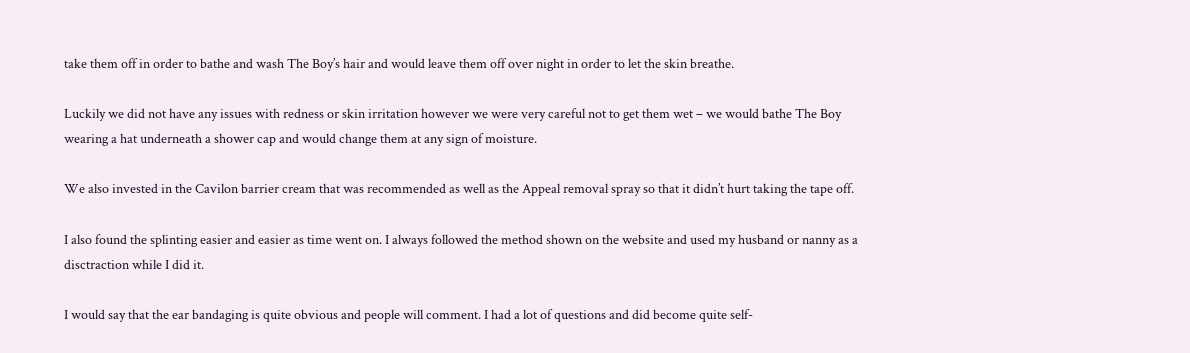take them off in order to bathe and wash The Boy’s hair and would leave them off over night in order to let the skin breathe.

Luckily we did not have any issues with redness or skin irritation however we were very careful not to get them wet – we would bathe The Boy wearing a hat underneath a shower cap and would change them at any sign of moisture.

We also invested in the Cavilon barrier cream that was recommended as well as the Appeal removal spray so that it didn’t hurt taking the tape off.

I also found the splinting easier and easier as time went on. I always followed the method shown on the website and used my husband or nanny as a disctraction while I did it.

I would say that the ear bandaging is quite obvious and people will comment. I had a lot of questions and did become quite self-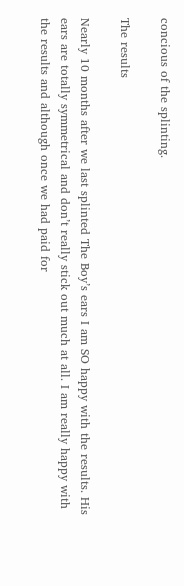concious of the splinting.

The results

Nearly 10 months after we last splinted The Boy’s ears I am SO happy with the results. His ears are totally symmetrical and don’t really stick out much at all. I am really happy with the results and although once we had paid for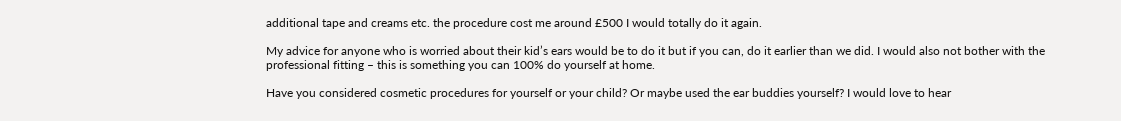additional tape and creams etc. the procedure cost me around £500 I would totally do it again.

My advice for anyone who is worried about their kid’s ears would be to do it but if you can, do it earlier than we did. I would also not bother with the professional fitting – this is something you can 100% do yourself at home.

Have you considered cosmetic procedures for yourself or your child? Or maybe used the ear buddies yourself? I would love to hear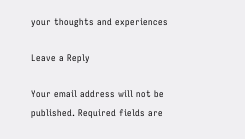your thoughts and experiences

Leave a Reply

Your email address will not be published. Required fields are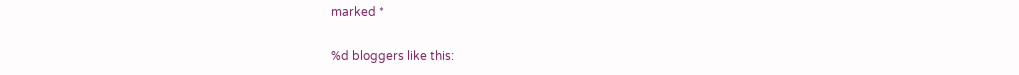marked *

%d bloggers like this: